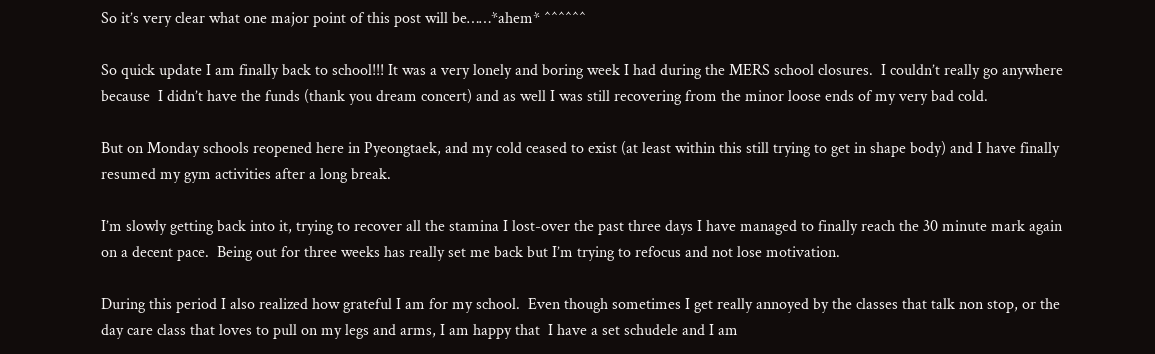So it’s very clear what one major point of this post will be……*ahem* ^^^^^^

So quick update I am finally back to school!!! It was a very lonely and boring week I had during the MERS school closures.  I couldn’t really go anywhere because  I didn’t have the funds (thank you dream concert) and as well I was still recovering from the minor loose ends of my very bad cold.

But on Monday schools reopened here in Pyeongtaek, and my cold ceased to exist (at least within this still trying to get in shape body) and I have finally resumed my gym activities after a long break.

I’m slowly getting back into it, trying to recover all the stamina I lost-over the past three days I have managed to finally reach the 30 minute mark again on a decent pace.  Being out for three weeks has really set me back but I’m trying to refocus and not lose motivation.

During this period I also realized how grateful I am for my school.  Even though sometimes I get really annoyed by the classes that talk non stop, or the day care class that loves to pull on my legs and arms, I am happy that  I have a set schudele and I am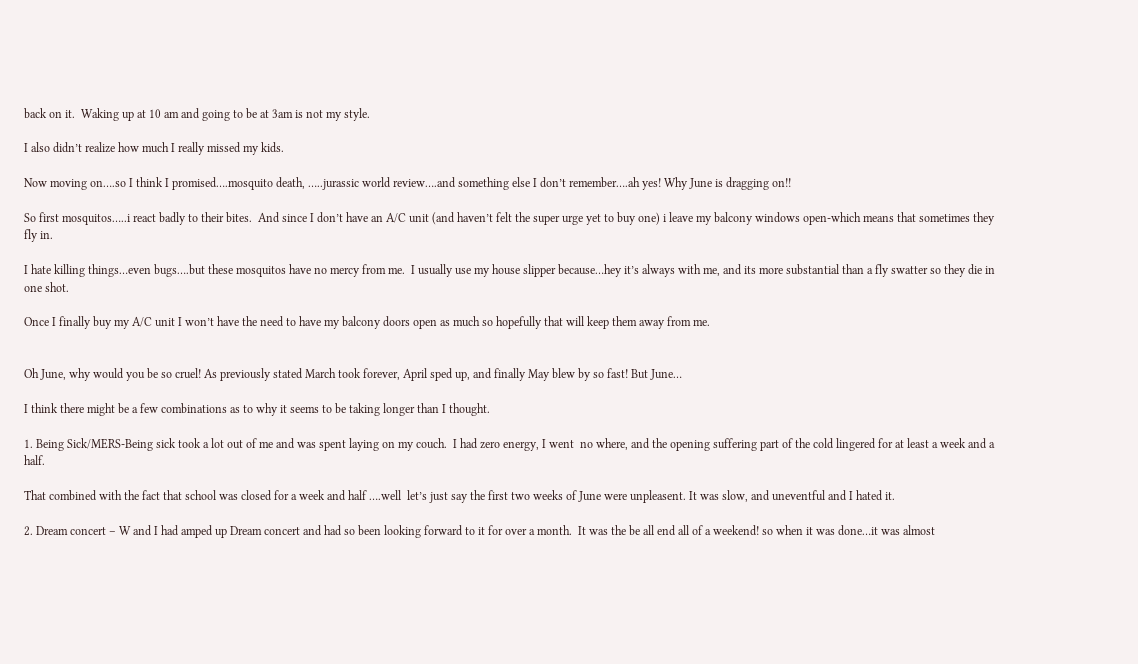back on it.  Waking up at 10 am and going to be at 3am is not my style.

I also didn’t realize how much I really missed my kids.

Now moving on….so I think I promised….mosquito death, …..jurassic world review….and something else I don’t remember….ah yes! Why June is dragging on!!

So first mosquitos…..i react badly to their bites.  And since I don’t have an A/C unit (and haven’t felt the super urge yet to buy one) i leave my balcony windows open-which means that sometimes they fly in.

I hate killing things…even bugs….but these mosquitos have no mercy from me.  I usually use my house slipper because…hey it’s always with me, and its more substantial than a fly swatter so they die in one shot.

Once I finally buy my A/C unit I won’t have the need to have my balcony doors open as much so hopefully that will keep them away from me.


Oh June, why would you be so cruel! As previously stated March took forever, April sped up, and finally May blew by so fast! But June…

I think there might be a few combinations as to why it seems to be taking longer than I thought.

1. Being Sick/MERS-Being sick took a lot out of me and was spent laying on my couch.  I had zero energy, I went  no where, and the opening suffering part of the cold lingered for at least a week and a half.

That combined with the fact that school was closed for a week and half ….well  let’s just say the first two weeks of June were unpleasent. It was slow, and uneventful and I hated it.

2. Dream concert – W and I had amped up Dream concert and had so been looking forward to it for over a month.  It was the be all end all of a weekend! so when it was done…it was almost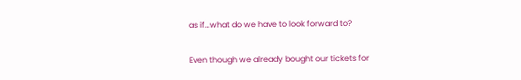as if…what do we have to look forward to?

Even though we already bought our tickets for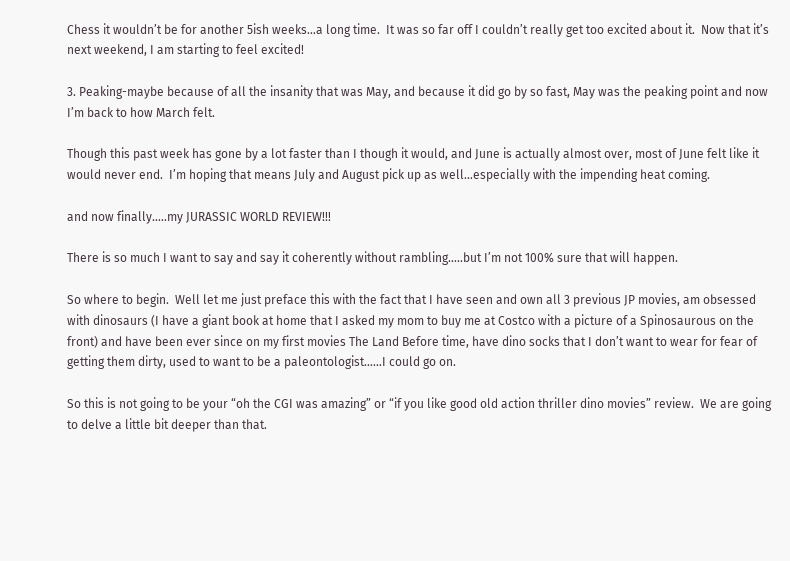Chess it wouldn’t be for another 5ish weeks…a long time.  It was so far off I couldn’t really get too excited about it.  Now that it’s next weekend, I am starting to feel excited!

3. Peaking-maybe because of all the insanity that was May, and because it did go by so fast, May was the peaking point and now I’m back to how March felt.

Though this past week has gone by a lot faster than I though it would, and June is actually almost over, most of June felt like it would never end.  I’m hoping that means July and August pick up as well…especially with the impending heat coming.

and now finally…..my JURASSIC WORLD REVIEW!!!

There is so much I want to say and say it coherently without rambling…..but I’m not 100% sure that will happen.

So where to begin.  Well let me just preface this with the fact that I have seen and own all 3 previous JP movies, am obsessed with dinosaurs (I have a giant book at home that I asked my mom to buy me at Costco with a picture of a Spinosaurous on the front) and have been ever since on my first movies The Land Before time, have dino socks that I don’t want to wear for fear of getting them dirty, used to want to be a paleontologist……I could go on.

So this is not going to be your “oh the CGI was amazing” or “if you like good old action thriller dino movies” review.  We are going to delve a little bit deeper than that.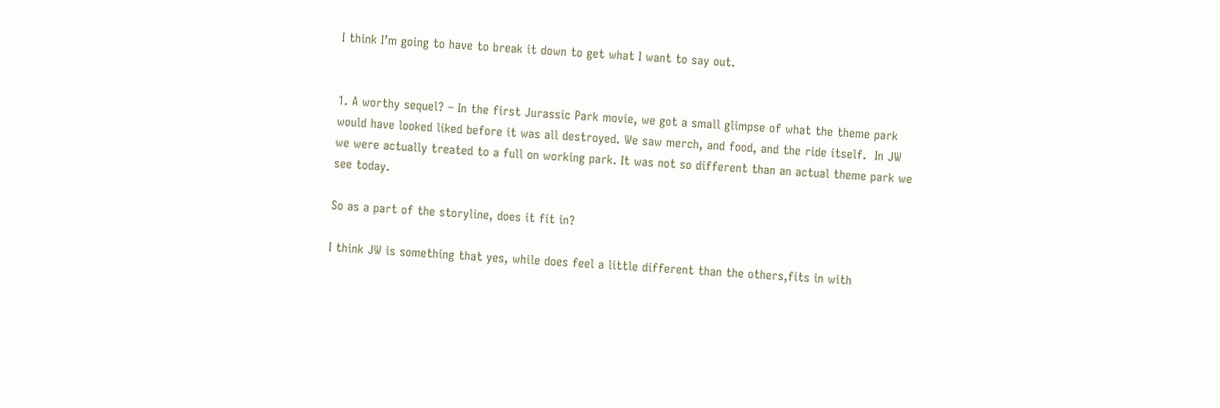I think I’m going to have to break it down to get what I want to say out.


1. A worthy sequel? – In the first Jurassic Park movie, we got a small glimpse of what the theme park would have looked liked before it was all destroyed. We saw merch, and food, and the ride itself.  In JW we were actually treated to a full on working park. It was not so different than an actual theme park we see today.

So as a part of the storyline, does it fit in?

I think JW is something that yes, while does feel a little different than the others,fits in with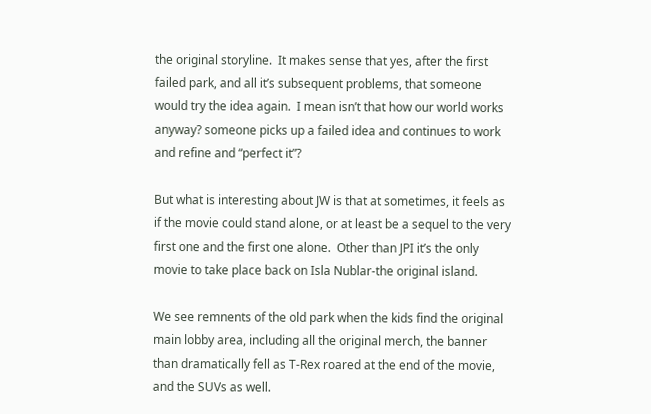the original storyline.  It makes sense that yes, after the first failed park, and all it’s subsequent problems, that someone would try the idea again.  I mean isn’t that how our world works anyway? someone picks up a failed idea and continues to work and refine and “perfect it”?

But what is interesting about JW is that at sometimes, it feels as if the movie could stand alone, or at least be a sequel to the very first one and the first one alone.  Other than JPI it’s the only movie to take place back on Isla Nublar-the original island.

We see remnents of the old park when the kids find the original main lobby area, including all the original merch, the banner than dramatically fell as T-Rex roared at the end of the movie, and the SUVs as well.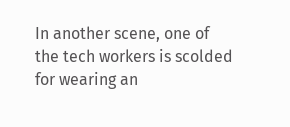In another scene, one of the tech workers is scolded for wearing an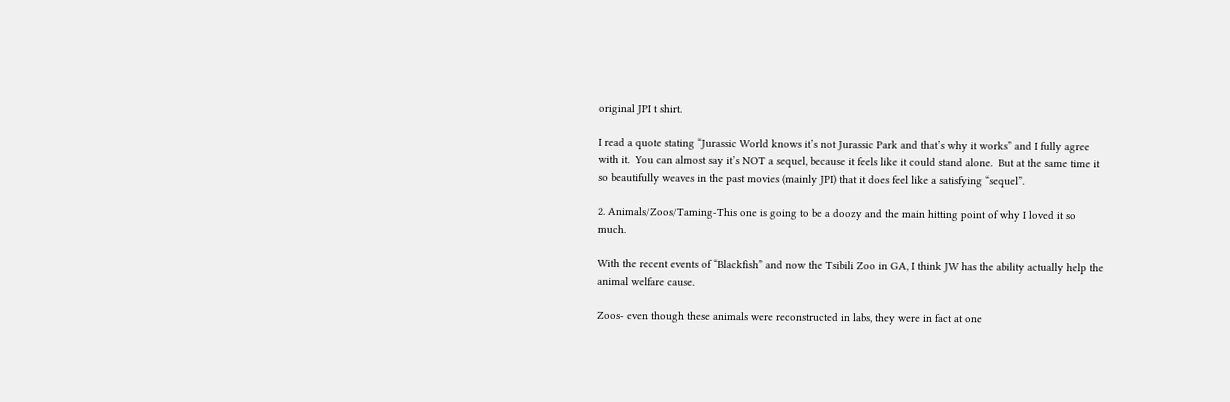original JPI t shirt.

I read a quote stating “Jurassic World knows it’s not Jurassic Park and that’s why it works” and I fully agree with it.  You can almost say it’s NOT a sequel, because it feels like it could stand alone.  But at the same time it so beautifully weaves in the past movies (mainly JPI) that it does feel like a satisfying “sequel”.

2. Animals/Zoos/Taming-This one is going to be a doozy and the main hitting point of why I loved it so much.

With the recent events of “Blackfish” and now the Tsibili Zoo in GA, I think JW has the ability actually help the animal welfare cause.

Zoos- even though these animals were reconstructed in labs, they were in fact at one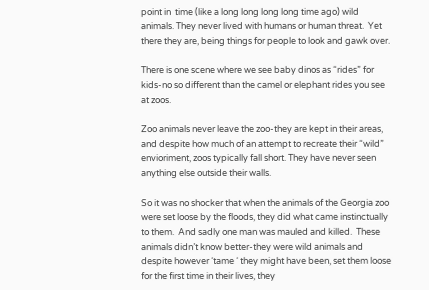point in  time (like a long long long long time ago) wild animals. They never lived with humans or human threat.  Yet there they are, being things for people to look and gawk over.

There is one scene where we see baby dinos as “rides” for kids-no so different than the camel or elephant rides you see at zoos.

Zoo animals never leave the zoo-they are kept in their areas, and despite how much of an attempt to recreate their “wild”  envioriment, zoos typically fall short. They have never seen anything else outside their walls.

So it was no shocker that when the animals of the Georgia zoo were set loose by the floods, they did what came instinctually to them.  And sadly one man was mauled and killed.  These animals didn’t know better-they were wild animals and despite however ‘tame ‘ they might have been, set them loose for the first time in their lives, they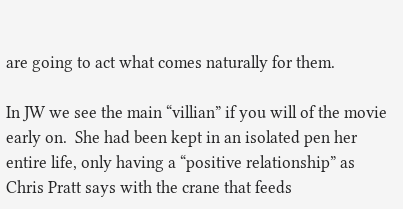are going to act what comes naturally for them.

In JW we see the main “villian” if you will of the movie early on.  She had been kept in an isolated pen her entire life, only having a “positive relationship” as Chris Pratt says with the crane that feeds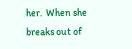her.  When she breaks out of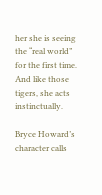her she is seeing the “real world” for the first time.  And like those tigers, she acts instinctually.

Bryce Howard’s character calls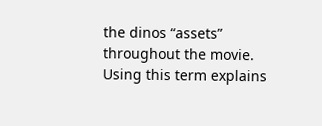the dinos “assets” throughout the movie.  Using this term explains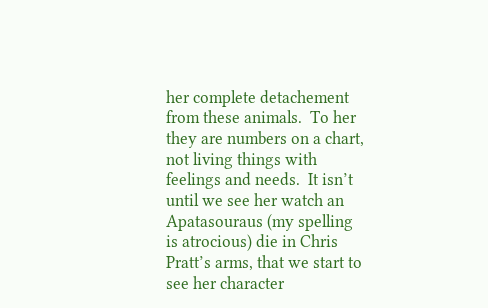her complete detachement from these animals.  To her they are numbers on a chart, not living things with feelings and needs.  It isn’t until we see her watch an Apatasouraus (my spelling is atrocious) die in Chris Pratt’s arms, that we start to see her character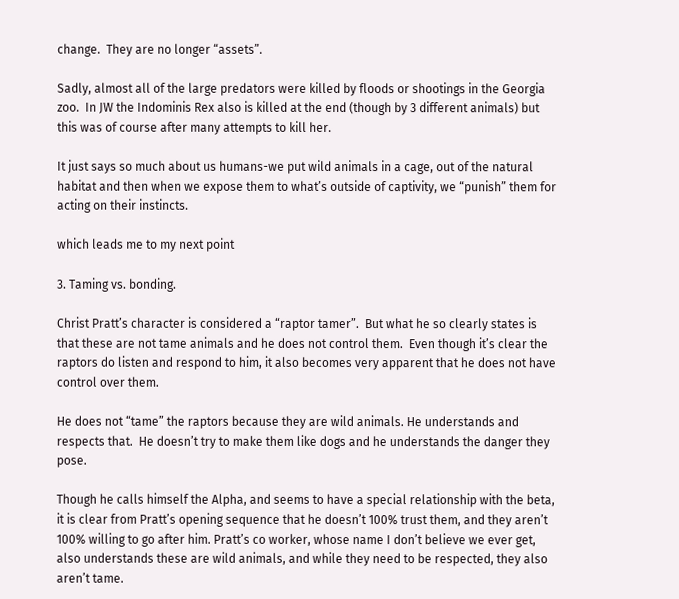change.  They are no longer “assets”.

Sadly, almost all of the large predators were killed by floods or shootings in the Georgia zoo.  In JW the Indominis Rex also is killed at the end (though by 3 different animals) but this was of course after many attempts to kill her.

It just says so much about us humans-we put wild animals in a cage, out of the natural habitat and then when we expose them to what’s outside of captivity, we “punish” them for acting on their instincts.

which leads me to my next point

3. Taming vs. bonding.

Christ Pratt’s character is considered a “raptor tamer”.  But what he so clearly states is that these are not tame animals and he does not control them.  Even though it’s clear the raptors do listen and respond to him, it also becomes very apparent that he does not have control over them.

He does not “tame” the raptors because they are wild animals. He understands and respects that.  He doesn’t try to make them like dogs and he understands the danger they pose.

Though he calls himself the Alpha, and seems to have a special relationship with the beta, it is clear from Pratt’s opening sequence that he doesn’t 100% trust them, and they aren’t 100% willing to go after him. Pratt’s co worker, whose name I don’t believe we ever get, also understands these are wild animals, and while they need to be respected, they also aren’t tame.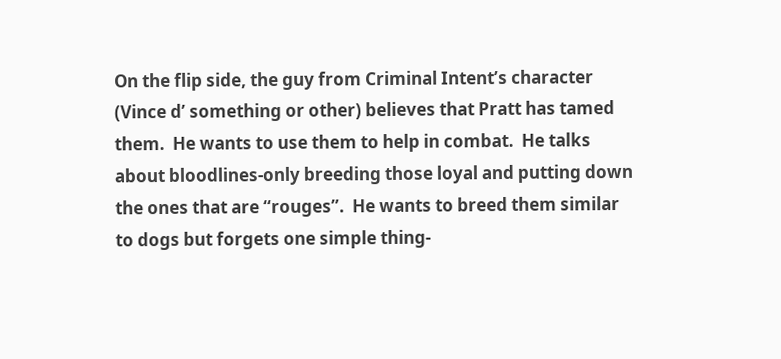On the flip side, the guy from Criminal Intent’s character (Vince d’ something or other) believes that Pratt has tamed them.  He wants to use them to help in combat.  He talks about bloodlines-only breeding those loyal and putting down the ones that are “rouges”.  He wants to breed them similar to dogs but forgets one simple thing-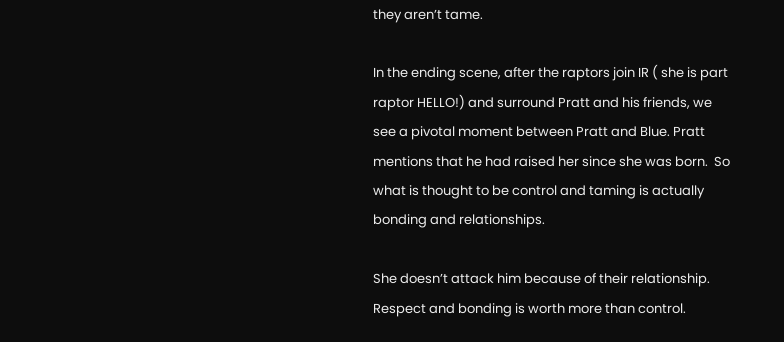they aren’t tame.

In the ending scene, after the raptors join IR ( she is part raptor HELLO!) and surround Pratt and his friends, we see a pivotal moment between Pratt and Blue. Pratt mentions that he had raised her since she was born.  So what is thought to be control and taming is actually bonding and relationships.

She doesn’t attack him because of their relationship.  Respect and bonding is worth more than control.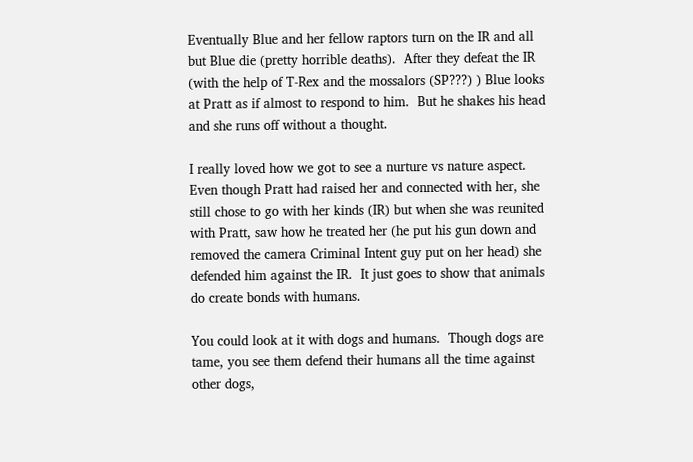Eventually Blue and her fellow raptors turn on the IR and all but Blue die (pretty horrible deaths).  After they defeat the IR (with the help of T-Rex and the mossalors (SP???) ) Blue looks at Pratt as if almost to respond to him.  But he shakes his head and she runs off without a thought.

I really loved how we got to see a nurture vs nature aspect. Even though Pratt had raised her and connected with her, she still chose to go with her kinds (IR) but when she was reunited with Pratt, saw how he treated her (he put his gun down and removed the camera Criminal Intent guy put on her head) she defended him against the IR.  It just goes to show that animals do create bonds with humans.

You could look at it with dogs and humans.  Though dogs are tame, you see them defend their humans all the time against other dogs,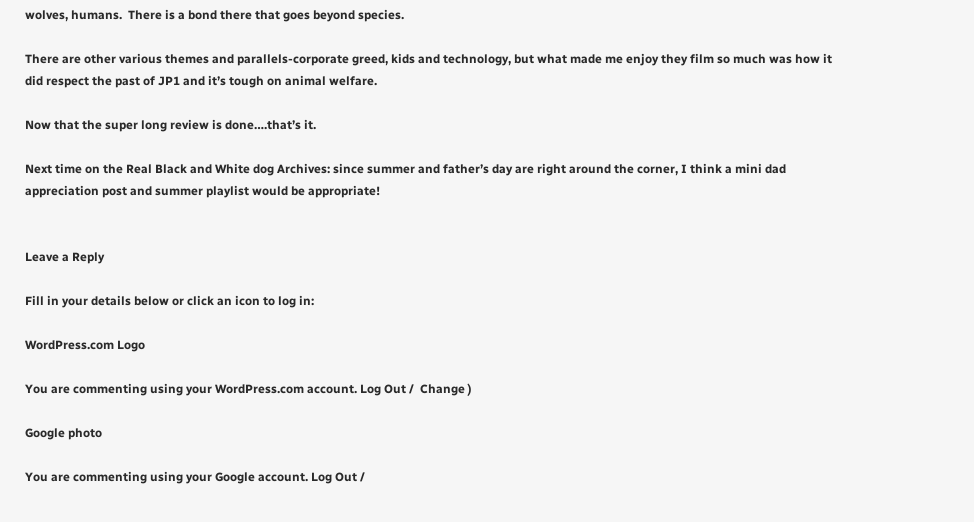wolves, humans.  There is a bond there that goes beyond species.

There are other various themes and parallels-corporate greed, kids and technology, but what made me enjoy they film so much was how it did respect the past of JP1 and it’s tough on animal welfare.

Now that the super long review is done….that’s it.

Next time on the Real Black and White dog Archives: since summer and father’s day are right around the corner, I think a mini dad appreciation post and summer playlist would be appropriate!


Leave a Reply

Fill in your details below or click an icon to log in:

WordPress.com Logo

You are commenting using your WordPress.com account. Log Out /  Change )

Google photo

You are commenting using your Google account. Log Out /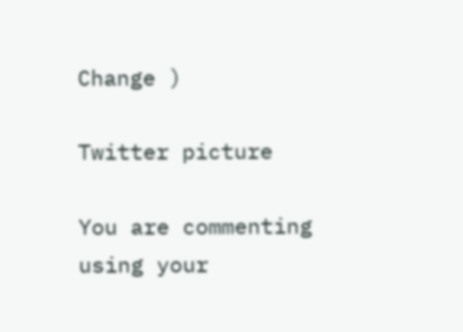Change )

Twitter picture

You are commenting using your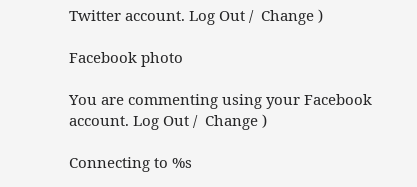Twitter account. Log Out /  Change )

Facebook photo

You are commenting using your Facebook account. Log Out /  Change )

Connecting to %s